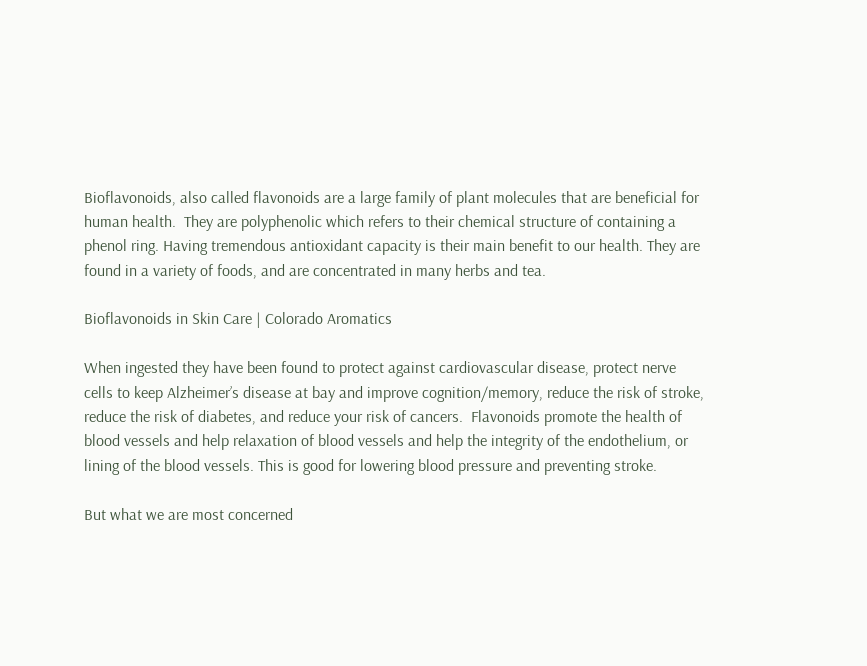Bioflavonoids, also called flavonoids are a large family of plant molecules that are beneficial for human health.  They are polyphenolic which refers to their chemical structure of containing a phenol ring. Having tremendous antioxidant capacity is their main benefit to our health. They are found in a variety of foods, and are concentrated in many herbs and tea.

Bioflavonoids in Skin Care | Colorado Aromatics

When ingested they have been found to protect against cardiovascular disease, protect nerve cells to keep Alzheimer’s disease at bay and improve cognition/memory, reduce the risk of stroke, reduce the risk of diabetes, and reduce your risk of cancers.  Flavonoids promote the health of blood vessels and help relaxation of blood vessels and help the integrity of the endothelium, or lining of the blood vessels. This is good for lowering blood pressure and preventing stroke.

But what we are most concerned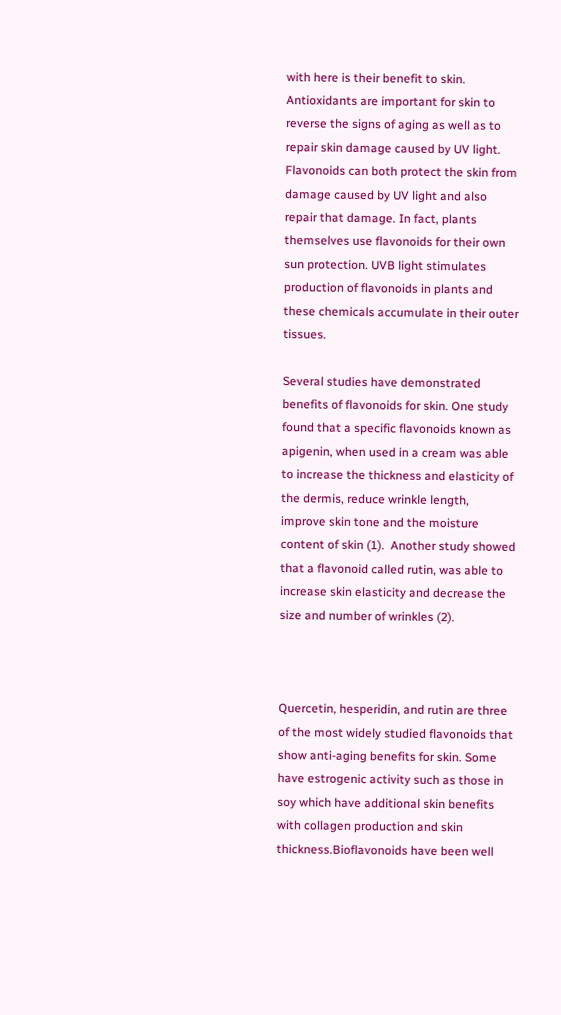with here is their benefit to skin. Antioxidants are important for skin to reverse the signs of aging as well as to repair skin damage caused by UV light.  Flavonoids can both protect the skin from damage caused by UV light and also repair that damage. In fact, plants themselves use flavonoids for their own sun protection. UVB light stimulates production of flavonoids in plants and these chemicals accumulate in their outer tissues.

Several studies have demonstrated benefits of flavonoids for skin. One study found that a specific flavonoids known as apigenin, when used in a cream was able to increase the thickness and elasticity of the dermis, reduce wrinkle length, improve skin tone and the moisture content of skin (1).  Another study showed that a flavonoid called rutin, was able to increase skin elasticity and decrease the size and number of wrinkles (2).



Quercetin, hesperidin, and rutin are three of the most widely studied flavonoids that show anti-aging benefits for skin. Some have estrogenic activity such as those in soy which have additional skin benefits with collagen production and skin thickness.Bioflavonoids have been well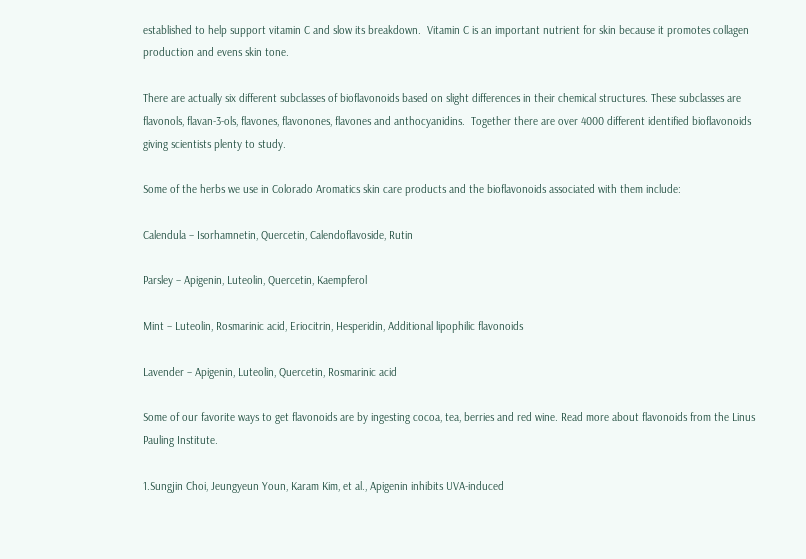established to help support vitamin C and slow its breakdown.  Vitamin C is an important nutrient for skin because it promotes collagen production and evens skin tone.

There are actually six different subclasses of bioflavonoids based on slight differences in their chemical structures. These subclasses are flavonols, flavan-3-ols, flavones, flavonones, flavones and anthocyanidins.  Together there are over 4000 different identified bioflavonoids giving scientists plenty to study.

Some of the herbs we use in Colorado Aromatics skin care products and the bioflavonoids associated with them include:

Calendula – Isorhamnetin, Quercetin, Calendoflavoside, Rutin

Parsley – Apigenin, Luteolin, Quercetin, Kaempferol

Mint – Luteolin, Rosmarinic acid, Eriocitrin, Hesperidin, Additional lipophilic flavonoids

Lavender – Apigenin, Luteolin, Quercetin, Rosmarinic acid

Some of our favorite ways to get flavonoids are by ingesting cocoa, tea, berries and red wine. Read more about flavonoids from the Linus Pauling Institute.

1.Sungjin Choi, Jeungyeun Youn, Karam Kim, et al., Apigenin inhibits UVA-induced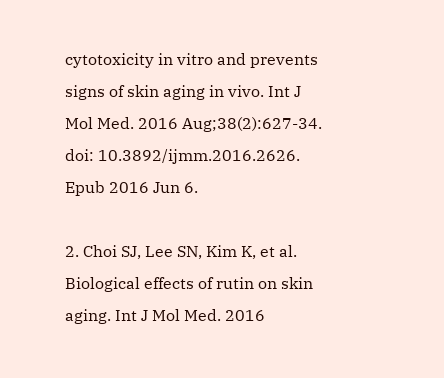cytotoxicity in vitro and prevents signs of skin aging in vivo. Int J Mol Med. 2016 Aug;38(2):627-34. doi: 10.3892/ijmm.2016.2626. Epub 2016 Jun 6.

2. Choi SJ, Lee SN, Kim K, et al. Biological effects of rutin on skin aging. Int J Mol Med. 2016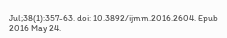Jul;38(1):357-63. doi: 10.3892/ijmm.2016.2604. Epub 2016 May 24.